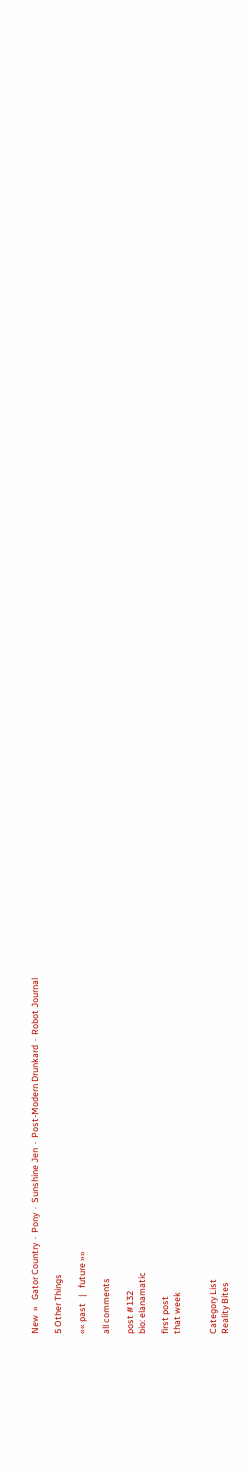New  »   Gator Country  ·  Pony  ·  Sunshine Jen  ·  Post-Modern Drunkard  ·  Robot Journal

5 Other Things

«« past   |   future »»

all comments

post #132
bio: elanamatic

first post
that week


Category List
Reality Bites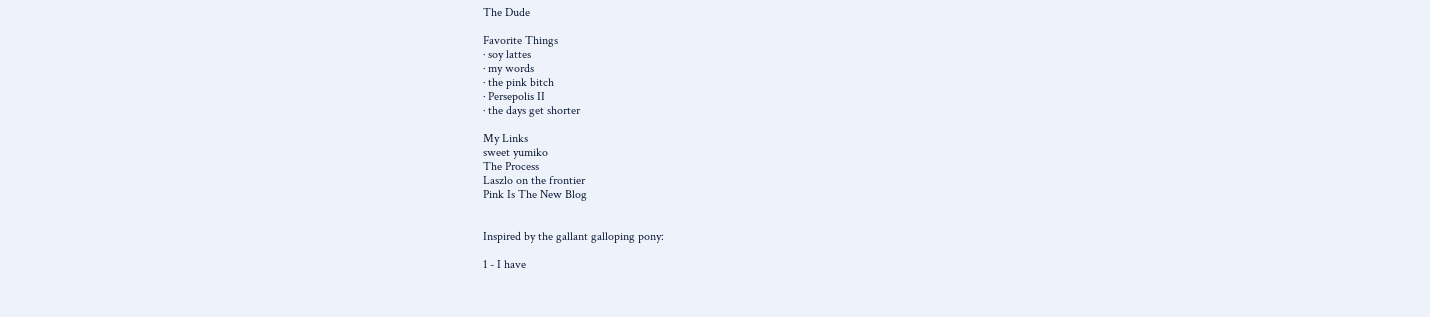The Dude

Favorite Things
· soy lattes
· my words
· the pink bitch
· Persepolis II
· the days get shorter

My Links
sweet yumiko
The Process
Laszlo on the frontier
Pink Is The New Blog


Inspired by the gallant galloping pony:

1 - I have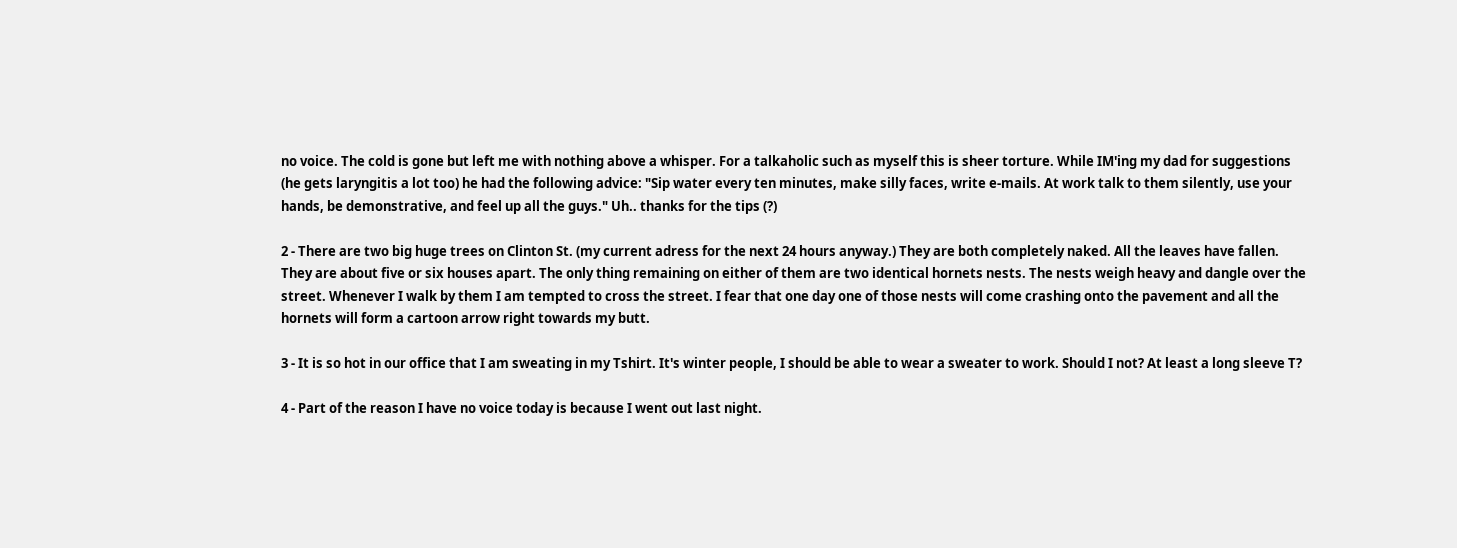no voice. The cold is gone but left me with nothing above a whisper. For a talkaholic such as myself this is sheer torture. While IM'ing my dad for suggestions (he gets laryngitis a lot too) he had the following advice: "Sip water every ten minutes, make silly faces, write e-mails. At work talk to them silently, use your hands, be demonstrative, and feel up all the guys." Uh.. thanks for the tips (?)

2 - There are two big huge trees on Clinton St. (my current adress for the next 24 hours anyway.) They are both completely naked. All the leaves have fallen. They are about five or six houses apart. The only thing remaining on either of them are two identical hornets nests. The nests weigh heavy and dangle over the street. Whenever I walk by them I am tempted to cross the street. I fear that one day one of those nests will come crashing onto the pavement and all the hornets will form a cartoon arrow right towards my butt.

3 - It is so hot in our office that I am sweating in my Tshirt. It's winter people, I should be able to wear a sweater to work. Should I not? At least a long sleeve T?

4 - Part of the reason I have no voice today is because I went out last night.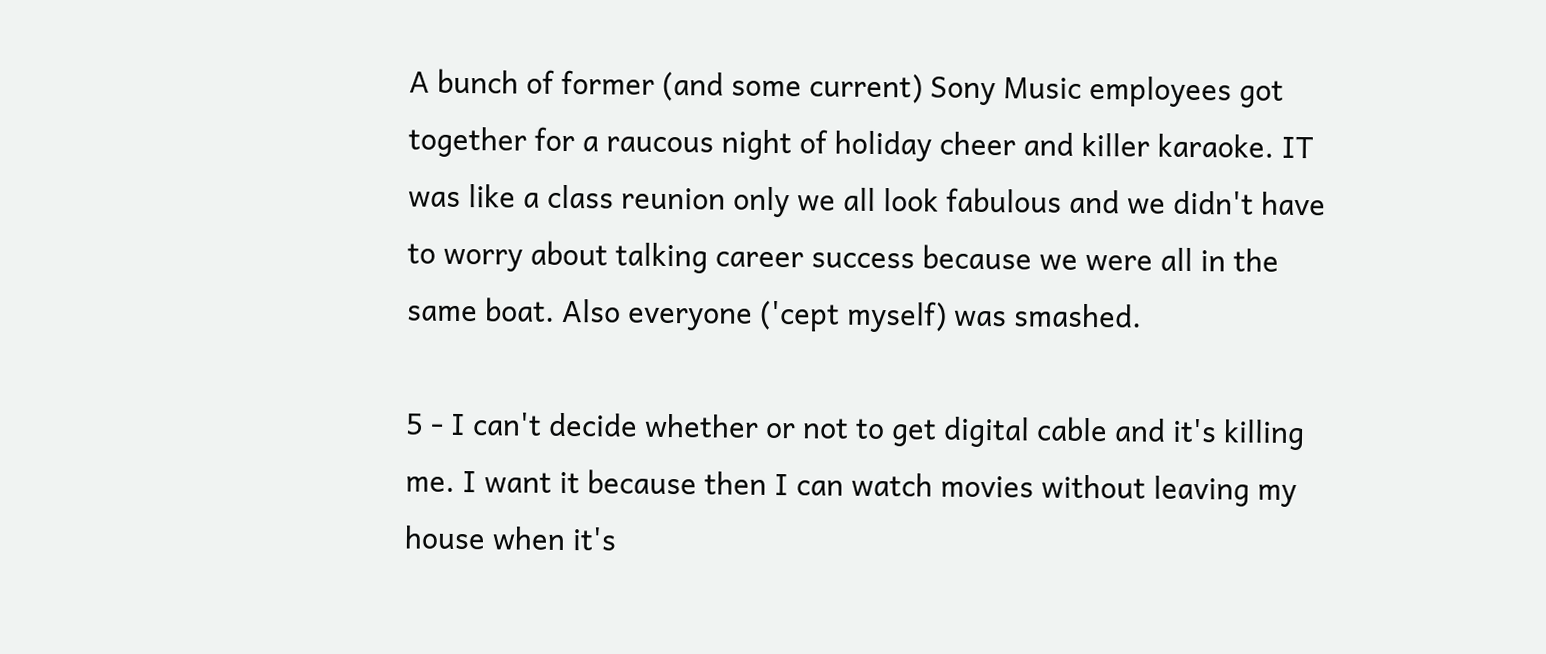A bunch of former (and some current) Sony Music employees got together for a raucous night of holiday cheer and killer karaoke. IT was like a class reunion only we all look fabulous and we didn't have to worry about talking career success because we were all in the same boat. Also everyone ('cept myself) was smashed.

5 - I can't decide whether or not to get digital cable and it's killing me. I want it because then I can watch movies without leaving my house when it's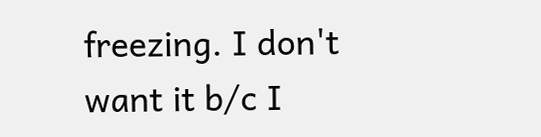freezing. I don't want it b/c I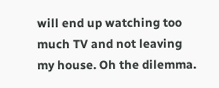will end up watching too much TV and not leaving my house. Oh the dilemma.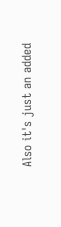Also it's just an added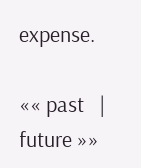expense.

«« past   |   future »»